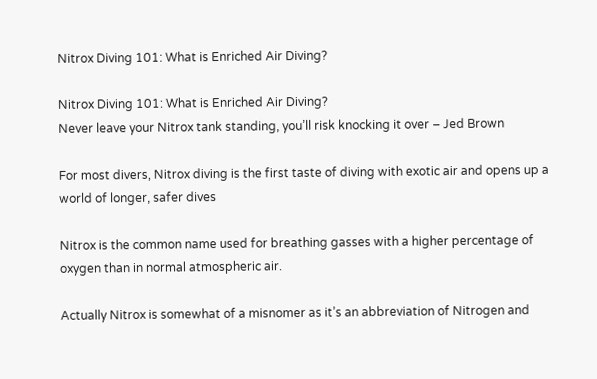Nitrox Diving 101: What is Enriched Air Diving?

Nitrox Diving 101: What is Enriched Air Diving?
Never leave your Nitrox tank standing, you’ll risk knocking it over – Jed Brown

For most divers, Nitrox diving is the first taste of diving with exotic air and opens up a world of longer, safer dives

Nitrox is the common name used for breathing gasses with a higher percentage of oxygen than in normal atmospheric air.

Actually Nitrox is somewhat of a misnomer as it’s an abbreviation of Nitrogen and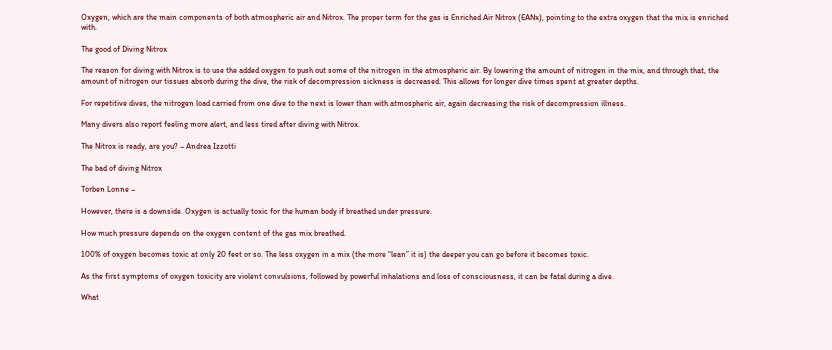Oxygen, which are the main components of both atmospheric air and Nitrox. The proper term for the gas is Enriched Air Nitrox (EANx), pointing to the extra oxygen that the mix is enriched with.

The good of Diving Nitrox

The reason for diving with Nitrox is to use the added oxygen to push out some of the nitrogen in the atmospheric air. By lowering the amount of nitrogen in the mix, and through that, the amount of nitrogen our tissues absorb during the dive, the risk of decompression sickness is decreased. This allows for longer dive times spent at greater depths.

For repetitive dives, the nitrogen load carried from one dive to the next is lower than with atmospheric air, again decreasing the risk of decompression illness.

Many divers also report feeling more alert, and less tired after diving with Nitrox.

The Nitrox is ready, are you? – Andrea Izzotti

The bad of diving Nitrox

Torben Lonne –

However, there is a downside. Oxygen is actually toxic for the human body if breathed under pressure.

How much pressure depends on the oxygen content of the gas mix breathed.

100% of oxygen becomes toxic at only 20 feet or so. The less oxygen in a mix (the more “lean” it is) the deeper you can go before it becomes toxic.

As the first symptoms of oxygen toxicity are violent convulsions, followed by powerful inhalations and loss of consciousness, it can be fatal during a dive.

What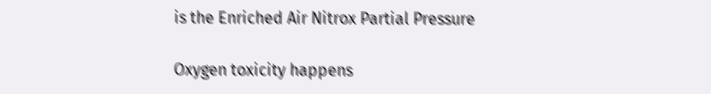is the Enriched Air Nitrox Partial Pressure

Oxygen toxicity happens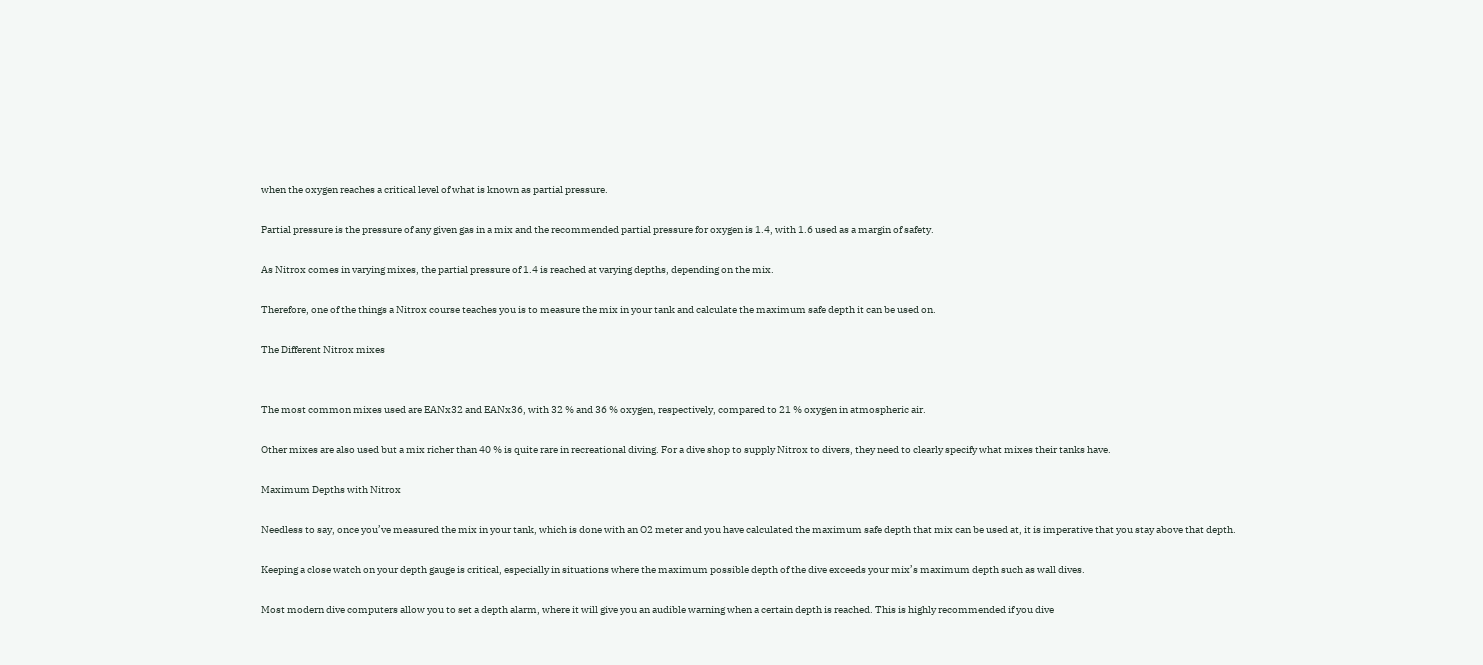when the oxygen reaches a critical level of what is known as partial pressure.

Partial pressure is the pressure of any given gas in a mix and the recommended partial pressure for oxygen is 1.4, with 1.6 used as a margin of safety.

As Nitrox comes in varying mixes, the partial pressure of 1.4 is reached at varying depths, depending on the mix.

Therefore, one of the things a Nitrox course teaches you is to measure the mix in your tank and calculate the maximum safe depth it can be used on.

The Different Nitrox mixes


The most common mixes used are EANx32 and EANx36, with 32 % and 36 % oxygen, respectively, compared to 21 % oxygen in atmospheric air.

Other mixes are also used but a mix richer than 40 % is quite rare in recreational diving. For a dive shop to supply Nitrox to divers, they need to clearly specify what mixes their tanks have.

Maximum Depths with Nitrox

Needless to say, once you’ve measured the mix in your tank, which is done with an O2 meter and you have calculated the maximum safe depth that mix can be used at, it is imperative that you stay above that depth.

Keeping a close watch on your depth gauge is critical, especially in situations where the maximum possible depth of the dive exceeds your mix’s maximum depth such as wall dives.

Most modern dive computers allow you to set a depth alarm, where it will give you an audible warning when a certain depth is reached. This is highly recommended if you dive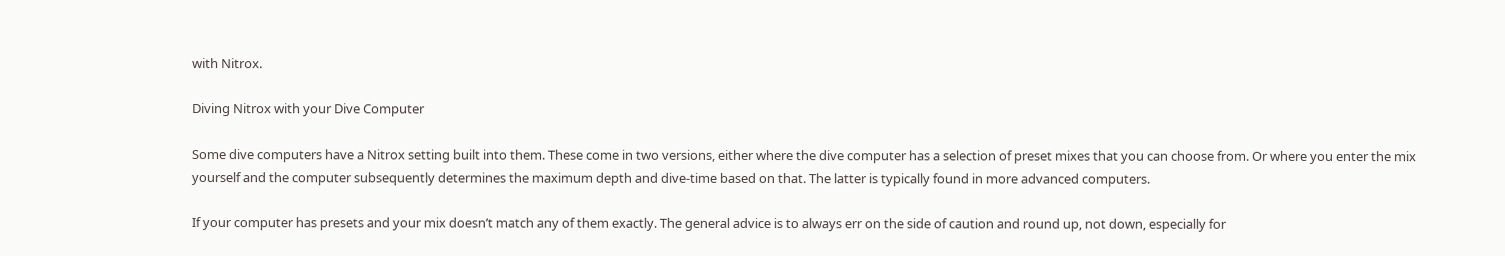with Nitrox.

Diving Nitrox with your Dive Computer

Some dive computers have a Nitrox setting built into them. These come in two versions, either where the dive computer has a selection of preset mixes that you can choose from. Or where you enter the mix yourself and the computer subsequently determines the maximum depth and dive-time based on that. The latter is typically found in more advanced computers.

If your computer has presets and your mix doesn’t match any of them exactly. The general advice is to always err on the side of caution and round up, not down, especially for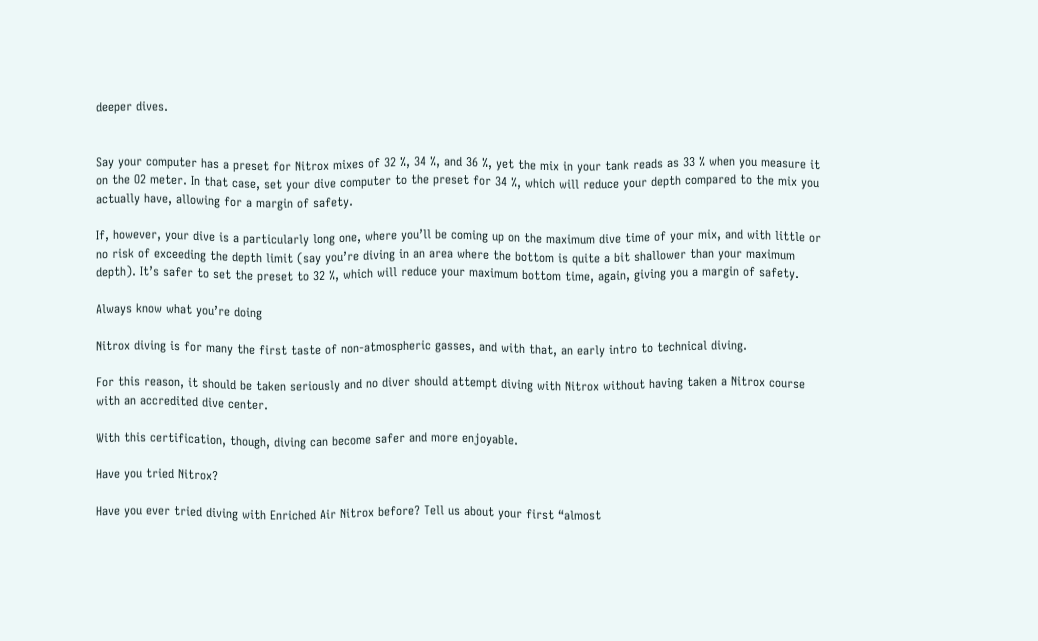deeper dives.


Say your computer has a preset for Nitrox mixes of 32 %, 34 %, and 36 %, yet the mix in your tank reads as 33 % when you measure it on the O2 meter. In that case, set your dive computer to the preset for 34 %, which will reduce your depth compared to the mix you actually have, allowing for a margin of safety.

If, however, your dive is a particularly long one, where you’ll be coming up on the maximum dive time of your mix, and with little or no risk of exceeding the depth limit (say you’re diving in an area where the bottom is quite a bit shallower than your maximum depth). It’s safer to set the preset to 32 %, which will reduce your maximum bottom time, again, giving you a margin of safety.

Always know what you’re doing

Nitrox diving is for many the first taste of non-atmospheric gasses, and with that, an early intro to technical diving.

For this reason, it should be taken seriously and no diver should attempt diving with Nitrox without having taken a Nitrox course with an accredited dive center.

With this certification, though, diving can become safer and more enjoyable.

Have you tried Nitrox?

Have you ever tried diving with Enriched Air Nitrox before? Tell us about your first “almost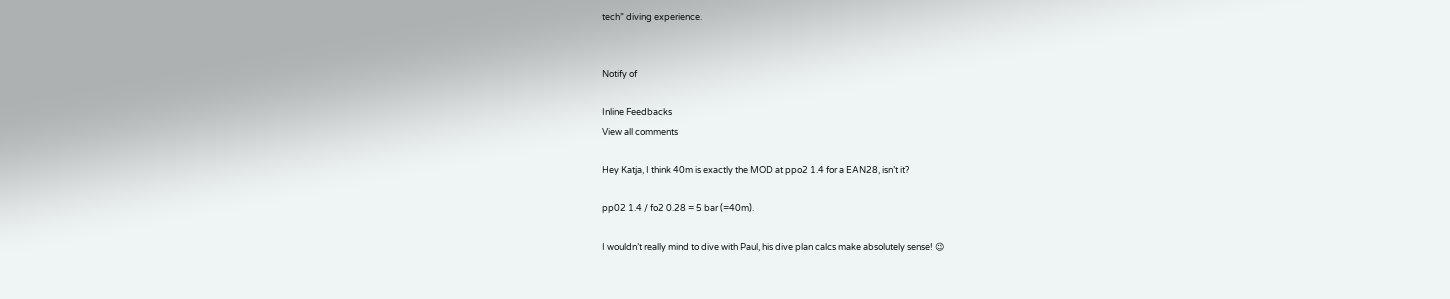tech” diving experience.


Notify of

Inline Feedbacks
View all comments

Hey Katja, I think 40m is exactly the MOD at ppo2 1.4 for a EAN28, isn’t it?

pp02 1.4 / fo2 0.28 = 5 bar (=40m).

I wouldn’t really mind to dive with Paul, his dive plan calcs make absolutely sense! 😉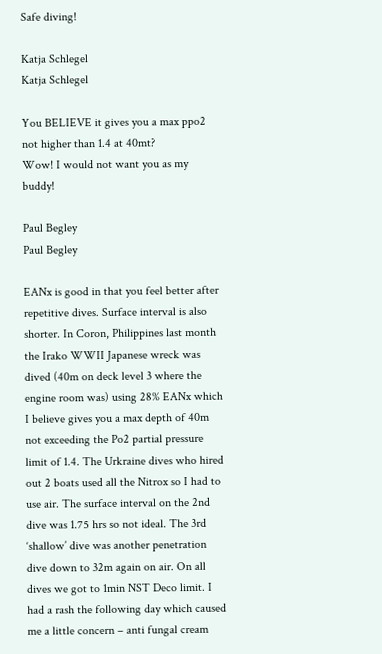Safe diving!

Katja Schlegel
Katja Schlegel

You BELIEVE it gives you a max ppo2 not higher than 1.4 at 40mt?
Wow! I would not want you as my buddy!

Paul Begley
Paul Begley

EANx is good in that you feel better after repetitive dives. Surface interval is also shorter. In Coron, Philippines last month the Irako WWII Japanese wreck was dived (40m on deck level 3 where the engine room was) using 28% EANx which I believe gives you a max depth of 40m not exceeding the Po2 partial pressure limit of 1.4. The Urkraine dives who hired out 2 boats used all the Nitrox so I had to use air. The surface interval on the 2nd dive was 1.75 hrs so not ideal. The 3rd ‘shallow’ dive was another penetration dive down to 32m again on air. On all dives we got to 1min NST Deco limit. I had a rash the following day which caused me a little concern – anti fungal cream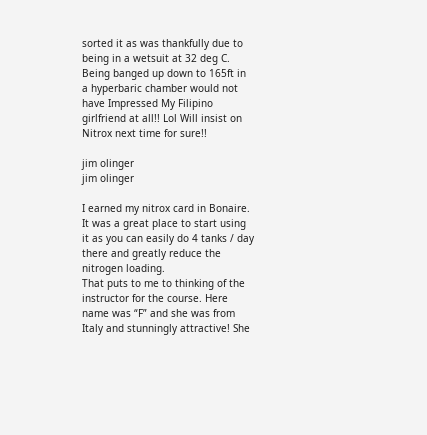sorted it as was thankfully due to being in a wetsuit at 32 deg C. Being banged up down to 165ft in a hyperbaric chamber would not have Impressed My Filipino girlfriend at all!! Lol Will insist on Nitrox next time for sure!!

jim olinger
jim olinger

I earned my nitrox card in Bonaire. It was a great place to start using it as you can easily do 4 tanks / day there and greatly reduce the nitrogen loading.
That puts to me to thinking of the instructor for the course. Here name was “F” and she was from Italy and stunningly attractive! She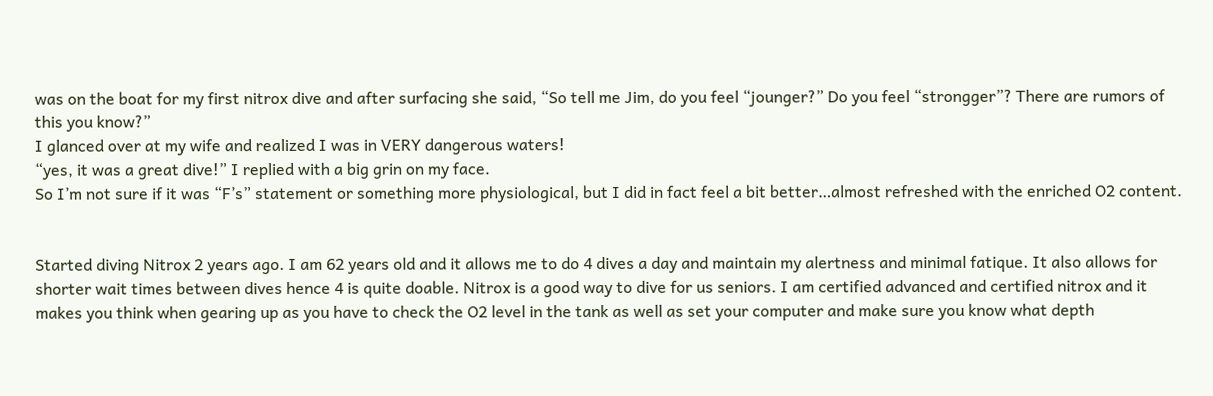was on the boat for my first nitrox dive and after surfacing she said, “So tell me Jim, do you feel “jounger?” Do you feel “strongger”? There are rumors of this you know?”
I glanced over at my wife and realized I was in VERY dangerous waters!
“yes, it was a great dive!” I replied with a big grin on my face.
So I’m not sure if it was “F’s” statement or something more physiological, but I did in fact feel a bit better…almost refreshed with the enriched O2 content.


Started diving Nitrox 2 years ago. I am 62 years old and it allows me to do 4 dives a day and maintain my alertness and minimal fatique. It also allows for shorter wait times between dives hence 4 is quite doable. Nitrox is a good way to dive for us seniors. I am certified advanced and certified nitrox and it makes you think when gearing up as you have to check the O2 level in the tank as well as set your computer and make sure you know what depth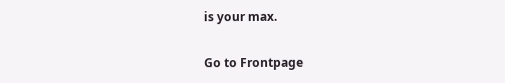is your max.

Go to Frontpage